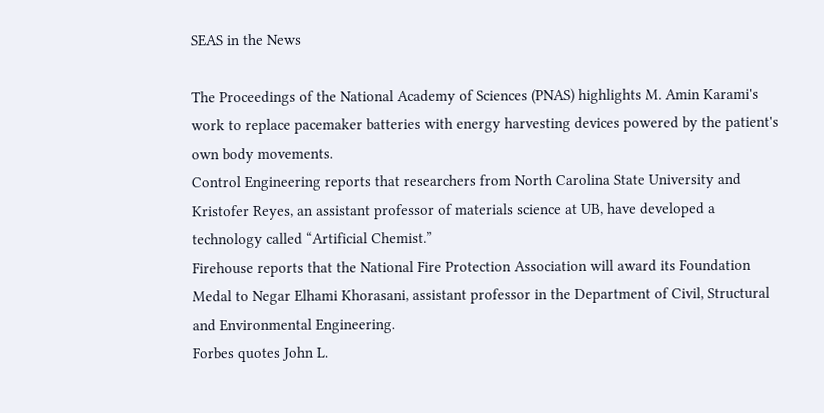SEAS in the News

The Proceedings of the National Academy of Sciences (PNAS) highlights M. Amin Karami's work to replace pacemaker batteries with energy harvesting devices powered by the patient's own body movements.
Control Engineering reports that researchers from North Carolina State University and Kristofer Reyes, an assistant professor of materials science at UB, have developed a technology called “Artificial Chemist.”
Firehouse reports that the National Fire Protection Association will award its Foundation Medal to Negar Elhami Khorasani, assistant professor in the Department of Civil, Structural and Environmental Engineering.
Forbes quotes John L.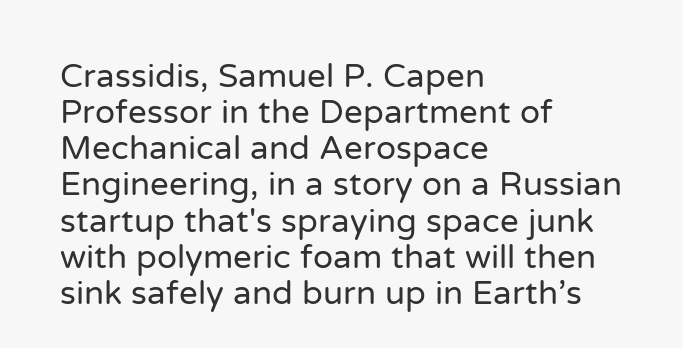Crassidis, Samuel P. Capen Professor in the Department of Mechanical and Aerospace Engineering, in a story on a Russian startup that's spraying space junk with polymeric foam that will then sink safely and burn up in Earth’s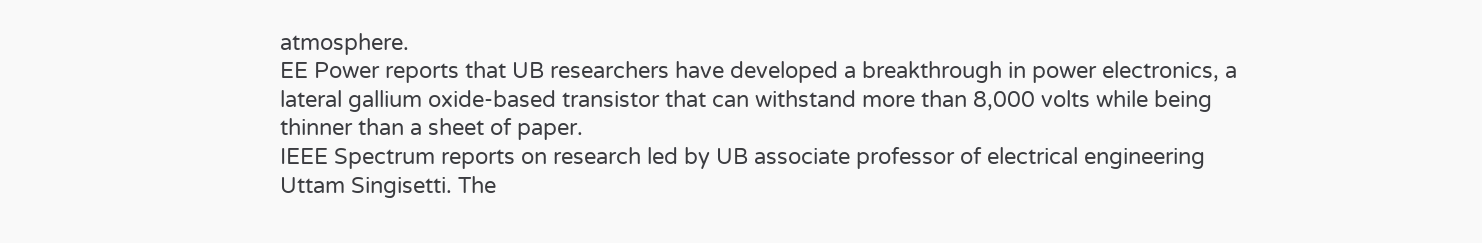atmosphere.
EE Power reports that UB researchers have developed a breakthrough in power electronics, a lateral gallium oxide-based transistor that can withstand more than 8,000 volts while being thinner than a sheet of paper.
IEEE Spectrum reports on research led by UB associate professor of electrical engineering Uttam Singisetti. The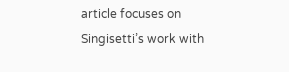article focuses on Singisetti’s work with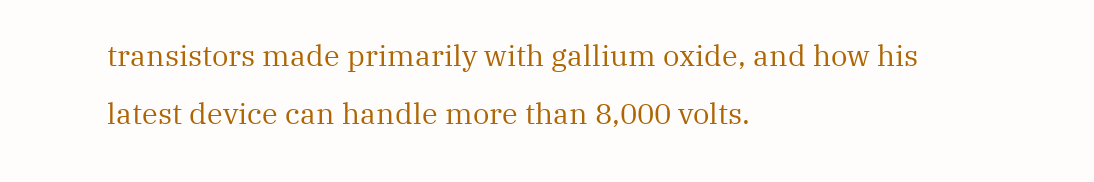transistors made primarily with gallium oxide, and how his latest device can handle more than 8,000 volts.